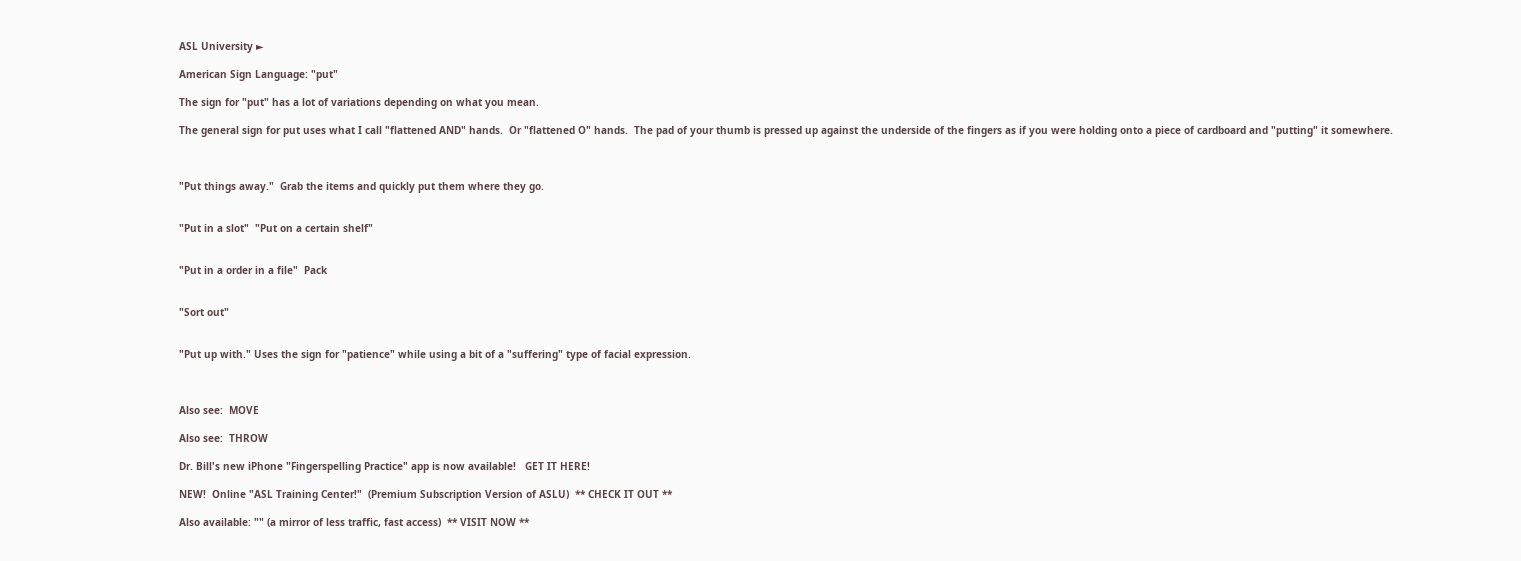ASL University ►

American Sign Language: "put"

The sign for "put" has a lot of variations depending on what you mean.

The general sign for put uses what I call "flattened AND" hands.  Or "flattened O" hands.  The pad of your thumb is pressed up against the underside of the fingers as if you were holding onto a piece of cardboard and "putting" it somewhere.



"Put things away."  Grab the items and quickly put them where they go.


"Put in a slot"  "Put on a certain shelf"


"Put in a order in a file"  Pack


"Sort out"


"Put up with." Uses the sign for "patience" while using a bit of a "suffering" type of facial expression.



Also see:  MOVE

Also see:  THROW

Dr. Bill's new iPhone "Fingerspelling Practice" app is now available!   GET IT HERE!

NEW!  Online "ASL Training Center!"  (Premium Subscription Version of ASLU)  ** CHECK IT OUT **

Also available: "" (a mirror of less traffic, fast access)  ** VISIT NOW **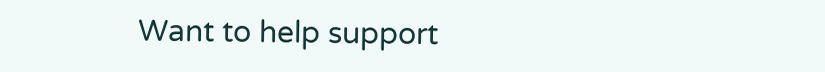Want to help support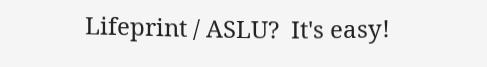Lifeprint / ASLU?  It's easy!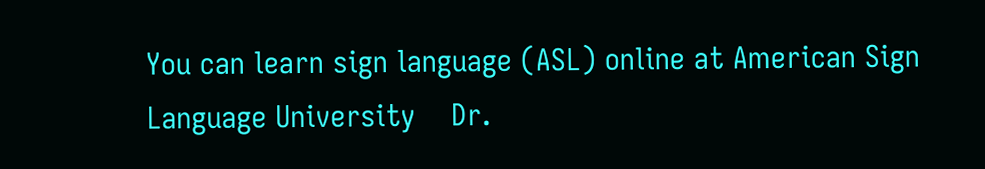You can learn sign language (ASL) online at American Sign Language University    Dr.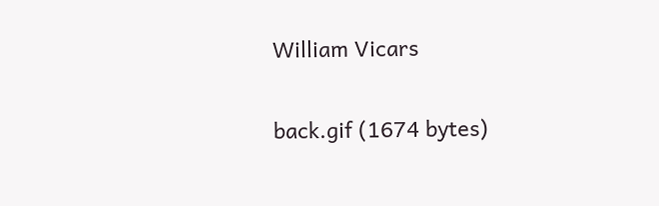William Vicars

back.gif (1674 bytes)